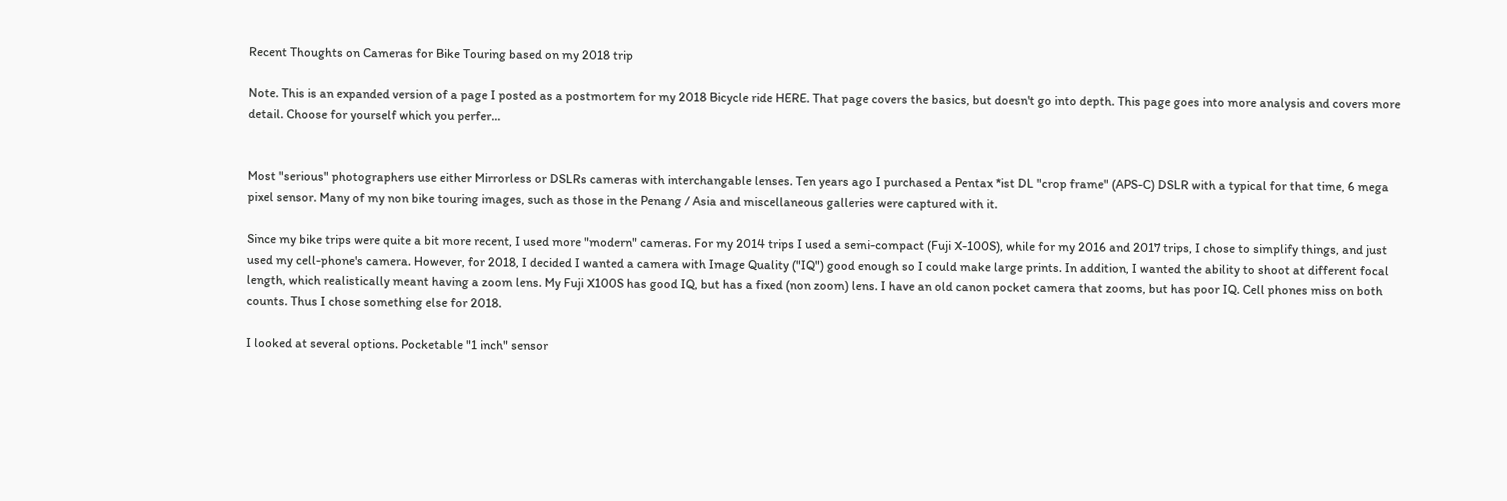Recent Thoughts on Cameras for Bike Touring based on my 2018 trip

Note. This is an expanded version of a page I posted as a postmortem for my 2018 Bicycle ride HERE. That page covers the basics, but doesn't go into depth. This page goes into more analysis and covers more detail. Choose for yourself which you perfer...


Most "serious" photographers use either Mirrorless or DSLRs cameras with interchangable lenses. Ten years ago I purchased a Pentax *ist DL "crop frame" (APS-C) DSLR with a typical for that time, 6 mega pixel sensor. Many of my non bike touring images, such as those in the Penang / Asia and miscellaneous galleries were captured with it.

Since my bike trips were quite a bit more recent, I used more "modern" cameras. For my 2014 trips I used a semi-compact (Fuji X-100S), while for my 2016 and 2017 trips, I chose to simplify things, and just used my cell-phone's camera. However, for 2018, I decided I wanted a camera with Image Quality ("IQ") good enough so I could make large prints. In addition, I wanted the ability to shoot at different focal length, which realistically meant having a zoom lens. My Fuji X100S has good IQ, but has a fixed (non zoom) lens. I have an old canon pocket camera that zooms, but has poor IQ. Cell phones miss on both counts. Thus I chose something else for 2018.

I looked at several options. Pocketable "1 inch" sensor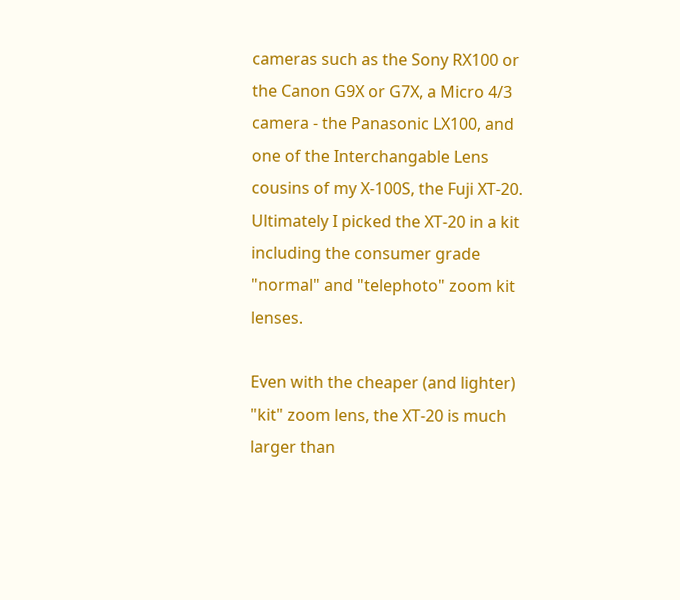cameras such as the Sony RX100 or the Canon G9X or G7X, a Micro 4/3 camera - the Panasonic LX100, and one of the Interchangable Lens cousins of my X-100S, the Fuji XT-20. Ultimately I picked the XT-20 in a kit including the consumer grade "normal" and "telephoto" zoom kit lenses.

Even with the cheaper (and lighter) "kit" zoom lens, the XT-20 is much larger than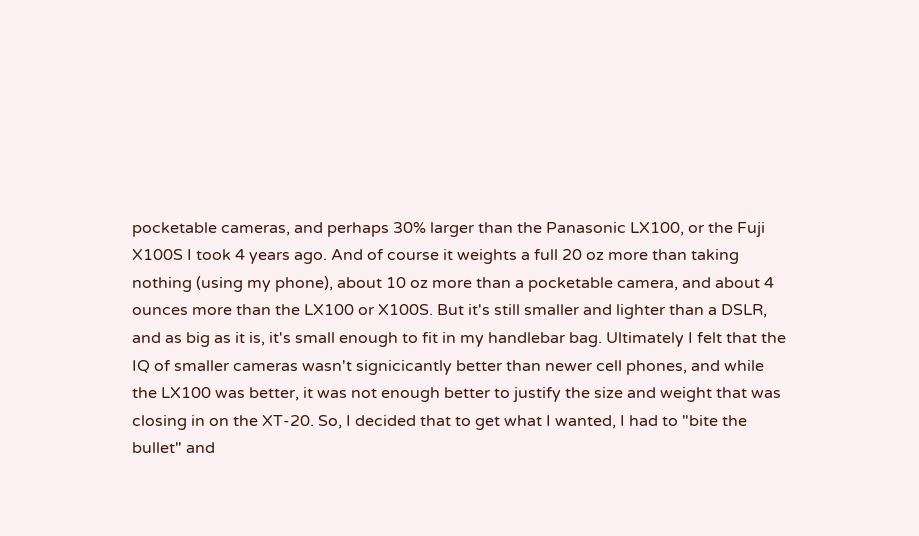pocketable cameras, and perhaps 30% larger than the Panasonic LX100, or the Fuji X100S I took 4 years ago. And of course it weights a full 20 oz more than taking nothing (using my phone), about 10 oz more than a pocketable camera, and about 4 ounces more than the LX100 or X100S. But it's still smaller and lighter than a DSLR, and as big as it is, it's small enough to fit in my handlebar bag. Ultimately I felt that the IQ of smaller cameras wasn't signicicantly better than newer cell phones, and while the LX100 was better, it was not enough better to justify the size and weight that was closing in on the XT-20. So, I decided that to get what I wanted, I had to "bite the bullet" and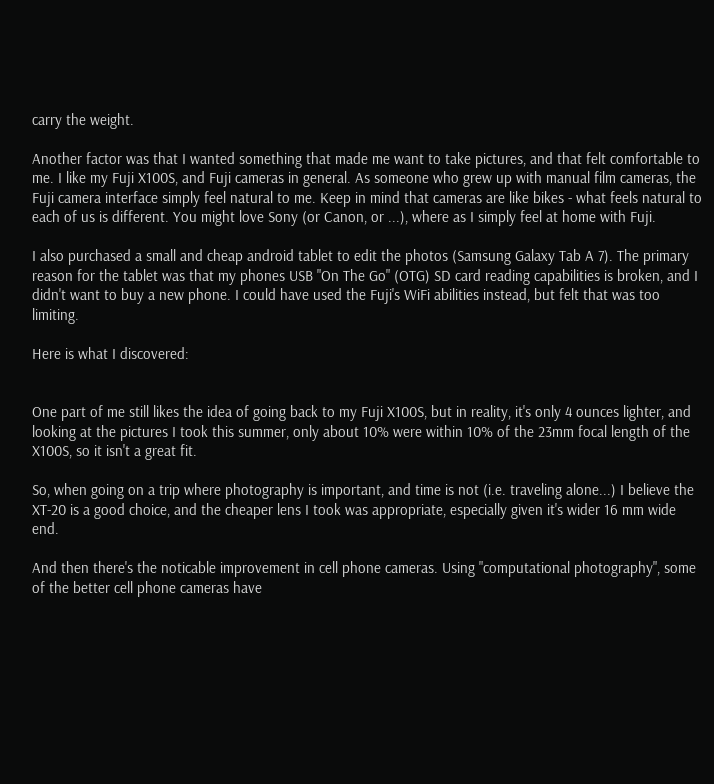carry the weight.

Another factor was that I wanted something that made me want to take pictures, and that felt comfortable to me. I like my Fuji X100S, and Fuji cameras in general. As someone who grew up with manual film cameras, the Fuji camera interface simply feel natural to me. Keep in mind that cameras are like bikes - what feels natural to each of us is different. You might love Sony (or Canon, or ...), where as I simply feel at home with Fuji.

I also purchased a small and cheap android tablet to edit the photos (Samsung Galaxy Tab A 7). The primary reason for the tablet was that my phones USB "On The Go" (OTG) SD card reading capabilities is broken, and I didn't want to buy a new phone. I could have used the Fuji's WiFi abilities instead, but felt that was too limiting.

Here is what I discovered:


One part of me still likes the idea of going back to my Fuji X100S, but in reality, it's only 4 ounces lighter, and looking at the pictures I took this summer, only about 10% were within 10% of the 23mm focal length of the X100S, so it isn't a great fit.

So, when going on a trip where photography is important, and time is not (i.e. traveling alone...) I believe the XT-20 is a good choice, and the cheaper lens I took was appropriate, especially given it's wider 16 mm wide end.

And then there's the noticable improvement in cell phone cameras. Using "computational photography", some of the better cell phone cameras have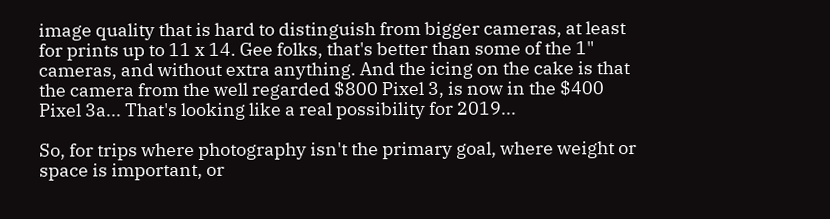image quality that is hard to distinguish from bigger cameras, at least for prints up to 11 x 14. Gee folks, that's better than some of the 1" cameras, and without extra anything. And the icing on the cake is that the camera from the well regarded $800 Pixel 3, is now in the $400 Pixel 3a... That's looking like a real possibility for 2019...

So, for trips where photography isn't the primary goal, where weight or space is important, or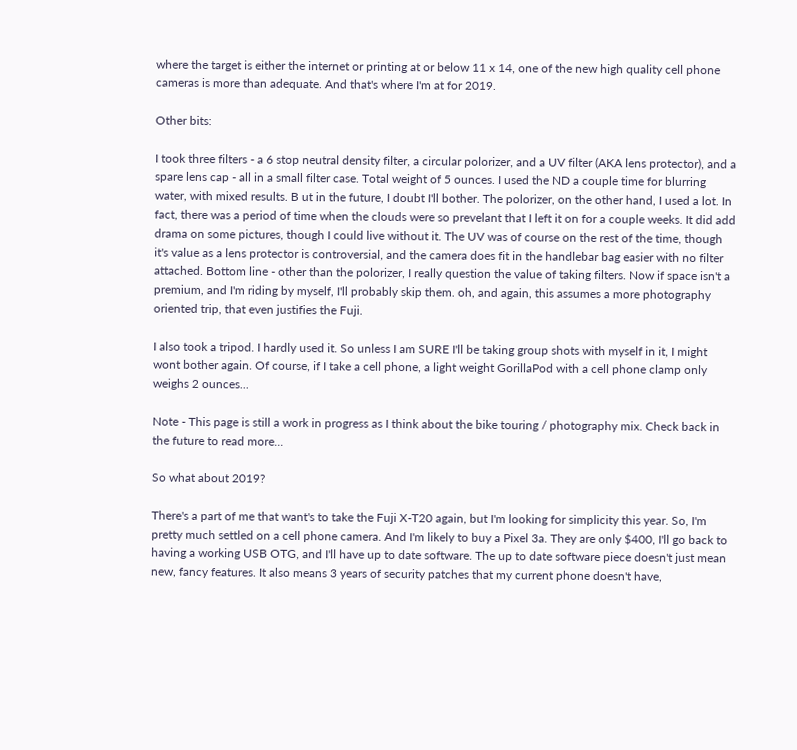where the target is either the internet or printing at or below 11 x 14, one of the new high quality cell phone cameras is more than adequate. And that's where I'm at for 2019.

Other bits:

I took three filters - a 6 stop neutral density filter, a circular polorizer, and a UV filter (AKA lens protector), and a spare lens cap - all in a small filter case. Total weight of 5 ounces. I used the ND a couple time for blurring water, with mixed results. B ut in the future, I doubt I'll bother. The polorizer, on the other hand, I used a lot. In fact, there was a period of time when the clouds were so prevelant that I left it on for a couple weeks. It did add drama on some pictures, though I could live without it. The UV was of course on the rest of the time, though it's value as a lens protector is controversial, and the camera does fit in the handlebar bag easier with no filter attached. Bottom line - other than the polorizer, I really question the value of taking filters. Now if space isn't a premium, and I'm riding by myself, I'll probably skip them. oh, and again, this assumes a more photography oriented trip, that even justifies the Fuji.

I also took a tripod. I hardly used it. So unless I am SURE I'll be taking group shots with myself in it, I might wont bother again. Of course, if I take a cell phone, a light weight GorillaPod with a cell phone clamp only weighs 2 ounces...

Note - This page is still a work in progress as I think about the bike touring / photography mix. Check back in the future to read more...

So what about 2019?

There's a part of me that want's to take the Fuji X-T20 again, but I'm looking for simplicity this year. So, I'm pretty much settled on a cell phone camera. And I'm likely to buy a Pixel 3a. They are only $400, I'll go back to having a working USB OTG, and I'll have up to date software. The up to date software piece doesn't just mean new, fancy features. It also means 3 years of security patches that my current phone doesn't have,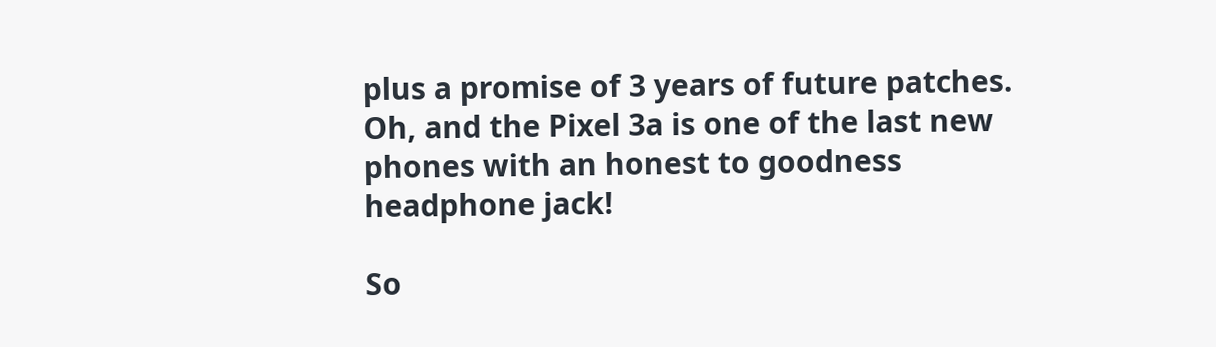plus a promise of 3 years of future patches. Oh, and the Pixel 3a is one of the last new phones with an honest to goodness headphone jack!

So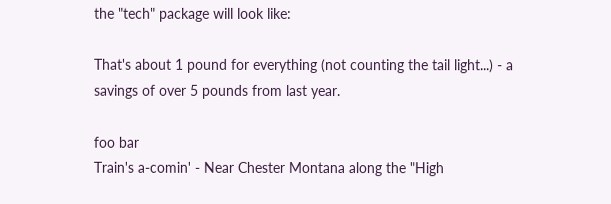the "tech" package will look like:

That's about 1 pound for everything (not counting the tail light...) - a savings of over 5 pounds from last year.

foo bar
Train's a-comin' - Near Chester Montana along the "High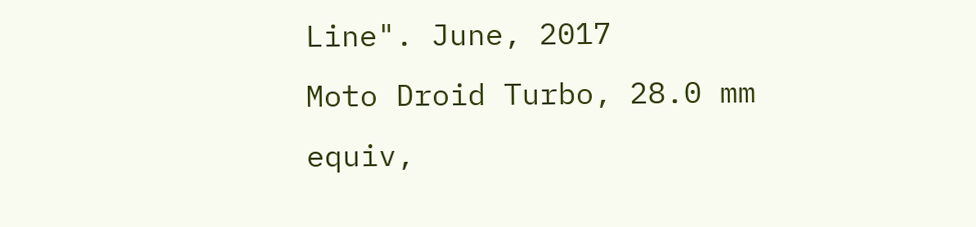Line". June, 2017
Moto Droid Turbo, 28.0 mm equiv,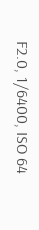F2.0, 1/6400, ISO 64